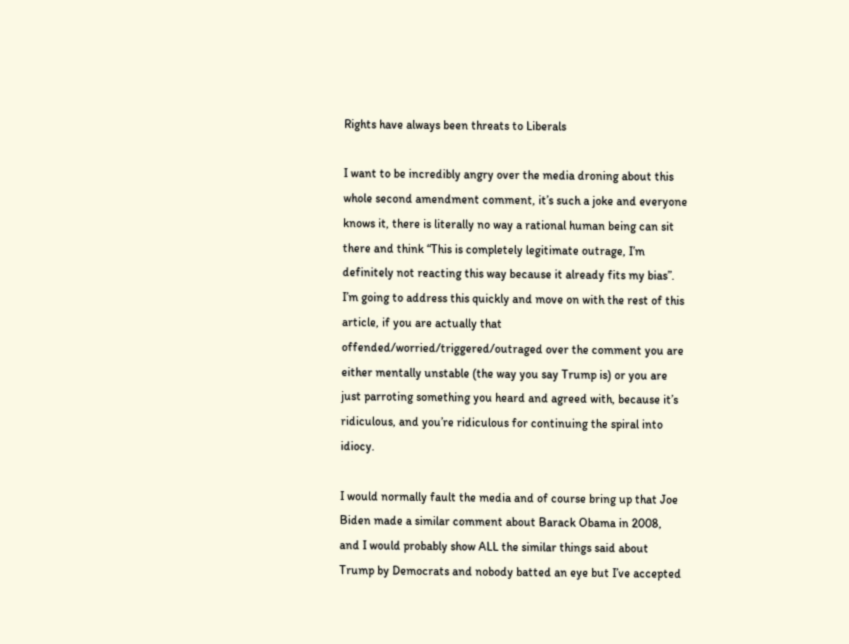Rights have always been threats to Liberals

I want to be incredibly angry over the media droning about this whole second amendment comment, it’s such a joke and everyone knows it, there is literally no way a rational human being can sit there and think “This is completely legitimate outrage, I’m definitely not reacting this way because it already fits my bias”. I’m going to address this quickly and move on with the rest of this article, if you are actually that offended/worried/triggered/outraged over the comment you are either mentally unstable (the way you say Trump is) or you are just parroting something you heard and agreed with, because it’s ridiculous, and you’re ridiculous for continuing the spiral into idiocy.

I would normally fault the media and of course bring up that Joe Biden made a similar comment about Barack Obama in 2008, and I would probably show ALL the similar things said about Trump by Democrats and nobody batted an eye but I’ve accepted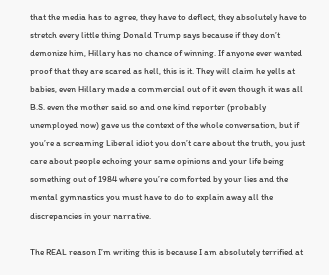that the media has to agree, they have to deflect, they absolutely have to stretch every little thing Donald Trump says because if they don’t demonize him, Hillary has no chance of winning. If anyone ever wanted proof that they are scared as hell, this is it. They will claim he yells at babies, even Hillary made a commercial out of it even though it was all B.S. even the mother said so and one kind reporter (probably unemployed now) gave us the context of the whole conversation, but if you’re a screaming Liberal idiot you don’t care about the truth, you just care about people echoing your same opinions and your life being something out of 1984 where you’re comforted by your lies and the mental gymnastics you must have to do to explain away all the discrepancies in your narrative.

The REAL reason I’m writing this is because I am absolutely terrified at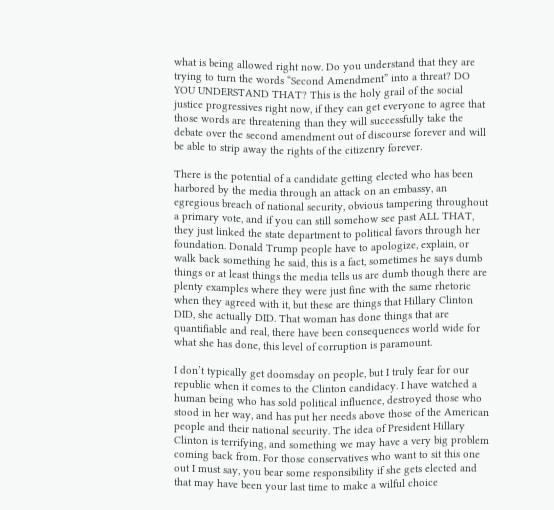what is being allowed right now. Do you understand that they are trying to turn the words “Second Amendment” into a threat? DO YOU UNDERSTAND THAT? This is the holy grail of the social justice progressives right now, if they can get everyone to agree that those words are threatening than they will successfully take the debate over the second amendment out of discourse forever and will be able to strip away the rights of the citizenry forever.

There is the potential of a candidate getting elected who has been harbored by the media through an attack on an embassy, an egregious breach of national security, obvious tampering throughout a primary vote, and if you can still somehow see past ALL THAT, they just linked the state department to political favors through her foundation. Donald Trump people have to apologize, explain, or walk back something he said, this is a fact, sometimes he says dumb things or at least things the media tells us are dumb though there are plenty examples where they were just fine with the same rhetoric when they agreed with it, but these are things that Hillary Clinton DID, she actually DID. That woman has done things that are quantifiable and real, there have been consequences world wide for what she has done, this level of corruption is paramount.

I don’t typically get doomsday on people, but I truly fear for our republic when it comes to the Clinton candidacy. I have watched a human being who has sold political influence, destroyed those who stood in her way, and has put her needs above those of the American people and their national security. The idea of President Hillary Clinton is terrifying, and something we may have a very big problem coming back from. For those conservatives who want to sit this one out I must say, you bear some responsibility if she gets elected and that may have been your last time to make a wilful choice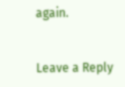again.


Leave a Reply